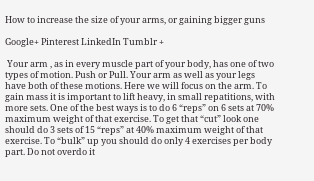How to increase the size of your arms, or gaining bigger guns

Google+ Pinterest LinkedIn Tumblr +

 Your arm , as in every muscle part of your body, has one of two types of motion. Push or Pull. Your arm as well as your legs have both of these motions. Here we will focus on the arm. To gain mass it is important to lift heavy, in small repatitions, with more sets. One of the best ways is to do 6 “reps” on 6 sets at 70% maximum weight of that exercise. To get that “cut” look one should do 3 sets of 15 “reps” at 40% maximum weight of that exercise. To “bulk” up you should do only 4 exercises per body part. Do not overdo it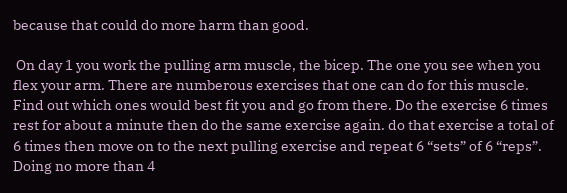because that could do more harm than good.

 On day 1 you work the pulling arm muscle, the bicep. The one you see when you flex your arm. There are numberous exercises that one can do for this muscle. Find out which ones would best fit you and go from there. Do the exercise 6 times rest for about a minute then do the same exercise again. do that exercise a total of 6 times then move on to the next pulling exercise and repeat 6 “sets” of 6 “reps”. Doing no more than 4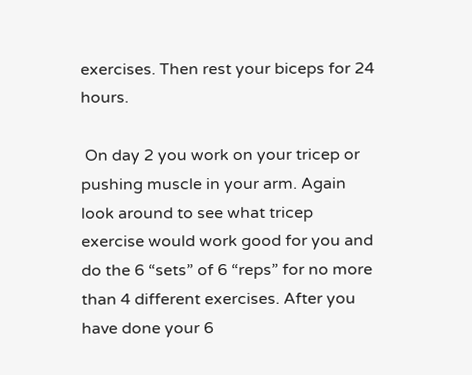exercises. Then rest your biceps for 24 hours.

 On day 2 you work on your tricep or pushing muscle in your arm. Again look around to see what tricep exercise would work good for you and do the 6 “sets” of 6 “reps” for no more than 4 different exercises. After you have done your 6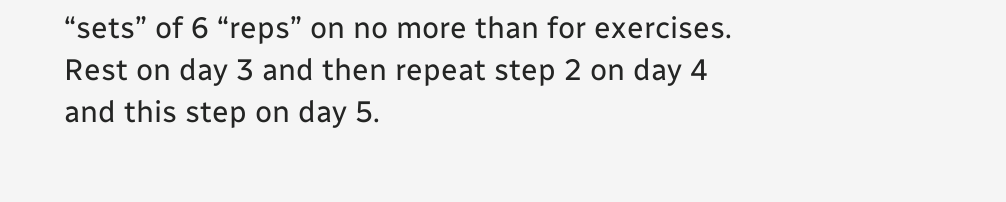“sets” of 6 “reps” on no more than for exercises. Rest on day 3 and then repeat step 2 on day 4 and this step on day 5.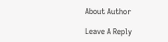About Author

Leave A Reply